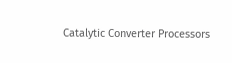Catalytic Converter Processors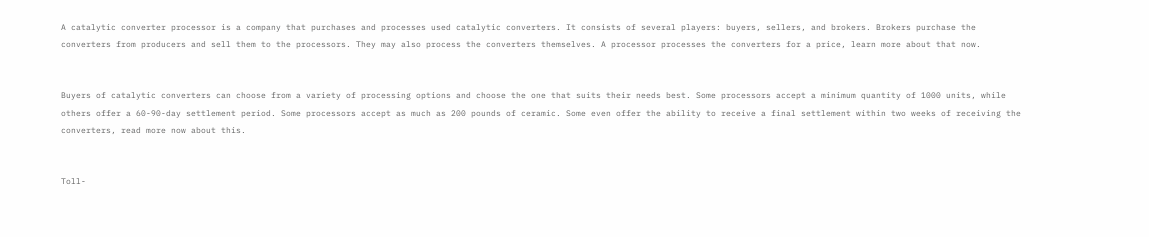A catalytic converter processor is a company that purchases and processes used catalytic converters. It consists of several players: buyers, sellers, and brokers. Brokers purchase the converters from producers and sell them to the processors. They may also process the converters themselves. A processor processes the converters for a price, learn more about that now.


Buyers of catalytic converters can choose from a variety of processing options and choose the one that suits their needs best. Some processors accept a minimum quantity of 1000 units, while others offer a 60-90-day settlement period. Some processors accept as much as 200 pounds of ceramic. Some even offer the ability to receive a final settlement within two weeks of receiving the converters, read more now about this.


Toll-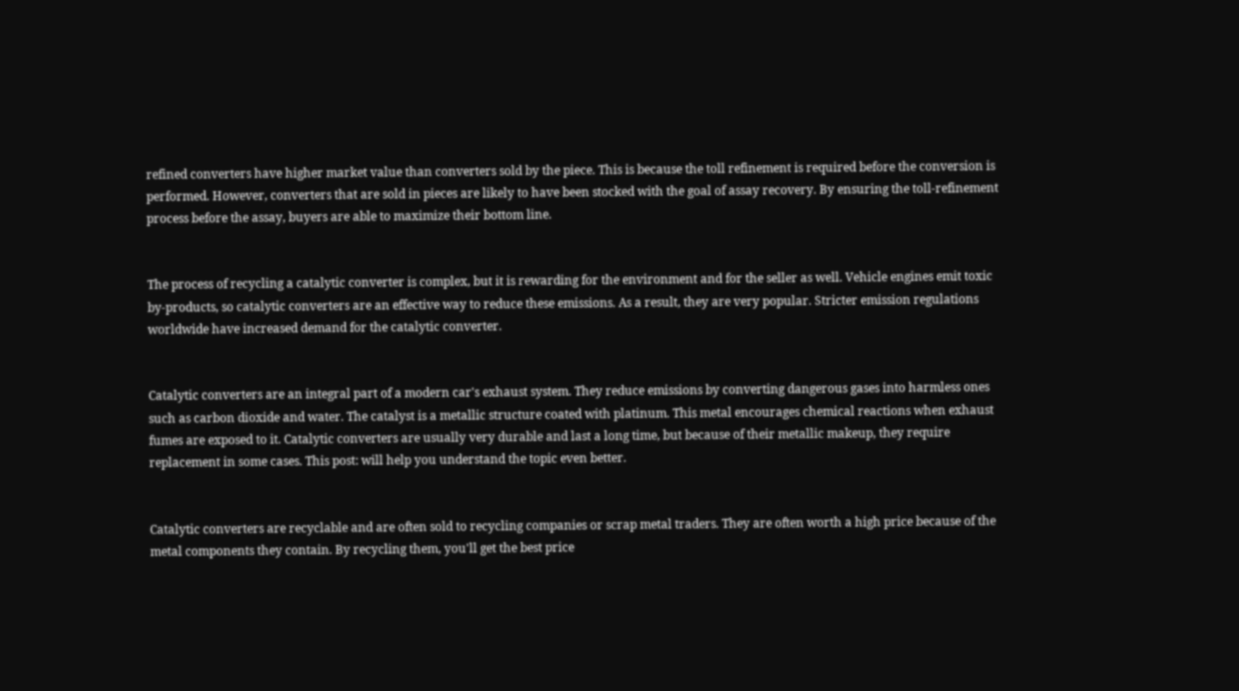refined converters have higher market value than converters sold by the piece. This is because the toll refinement is required before the conversion is performed. However, converters that are sold in pieces are likely to have been stocked with the goal of assay recovery. By ensuring the toll-refinement process before the assay, buyers are able to maximize their bottom line.


The process of recycling a catalytic converter is complex, but it is rewarding for the environment and for the seller as well. Vehicle engines emit toxic by-products, so catalytic converters are an effective way to reduce these emissions. As a result, they are very popular. Stricter emission regulations worldwide have increased demand for the catalytic converter.


Catalytic converters are an integral part of a modern car's exhaust system. They reduce emissions by converting dangerous gases into harmless ones such as carbon dioxide and water. The catalyst is a metallic structure coated with platinum. This metal encourages chemical reactions when exhaust fumes are exposed to it. Catalytic converters are usually very durable and last a long time, but because of their metallic makeup, they require replacement in some cases. This post: will help you understand the topic even better.


Catalytic converters are recyclable and are often sold to recycling companies or scrap metal traders. They are often worth a high price because of the metal components they contain. By recycling them, you'll get the best price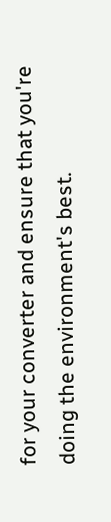for your converter and ensure that you're doing the environment's best.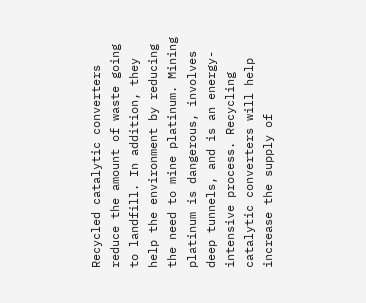Recycled catalytic converters reduce the amount of waste going to landfill. In addition, they help the environment by reducing the need to mine platinum. Mining platinum is dangerous, involves deep tunnels, and is an energy-intensive process. Recycling catalytic converters will help increase the supply of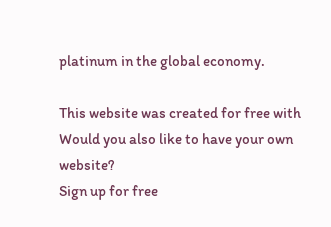platinum in the global economy.

This website was created for free with Would you also like to have your own website?
Sign up for free